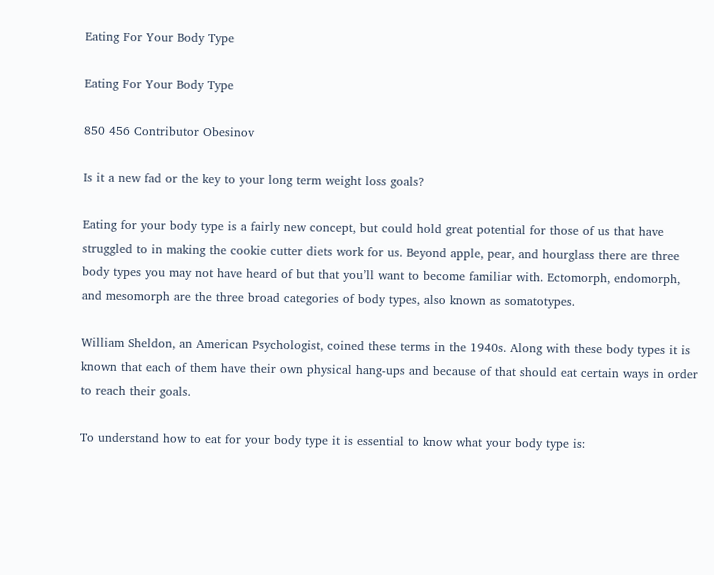Eating For Your Body Type

Eating For Your Body Type

850 456 Contributor Obesinov

Is it a new fad or the key to your long term weight loss goals?

Eating for your body type is a fairly new concept, but could hold great potential for those of us that have struggled to in making the cookie cutter diets work for us. Beyond apple, pear, and hourglass there are three body types you may not have heard of but that you’ll want to become familiar with. Ectomorph, endomorph, and mesomorph are the three broad categories of body types, also known as somatotypes.

William Sheldon, an American Psychologist, coined these terms in the 1940s. Along with these body types it is known that each of them have their own physical hang-ups and because of that should eat certain ways in order to reach their goals.

To understand how to eat for your body type it is essential to know what your body type is: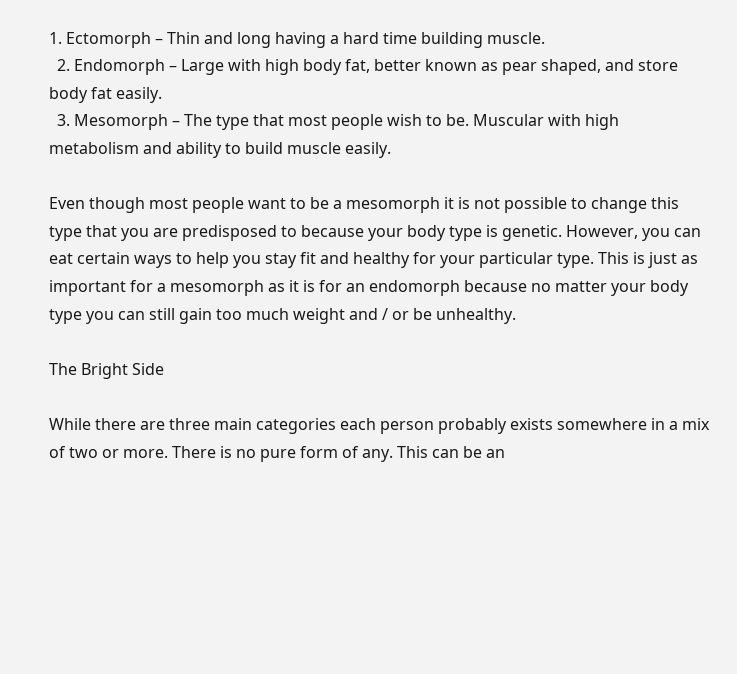1. Ectomorph – Thin and long having a hard time building muscle.
  2. Endomorph – Large with high body fat, better known as pear shaped, and store body fat easily.
  3. Mesomorph – The type that most people wish to be. Muscular with high metabolism and ability to build muscle easily.

Even though most people want to be a mesomorph it is not possible to change this type that you are predisposed to because your body type is genetic. However, you can eat certain ways to help you stay fit and healthy for your particular type. This is just as important for a mesomorph as it is for an endomorph because no matter your body type you can still gain too much weight and / or be unhealthy.

The Bright Side

While there are three main categories each person probably exists somewhere in a mix of two or more. There is no pure form of any. This can be an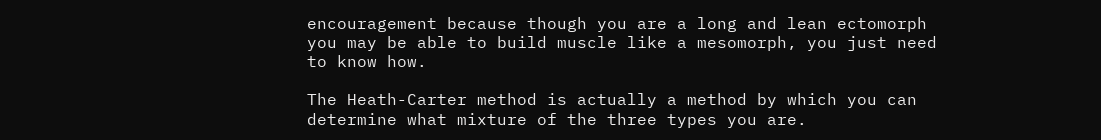encouragement because though you are a long and lean ectomorph you may be able to build muscle like a mesomorph, you just need to know how.

The Heath-Carter method is actually a method by which you can determine what mixture of the three types you are.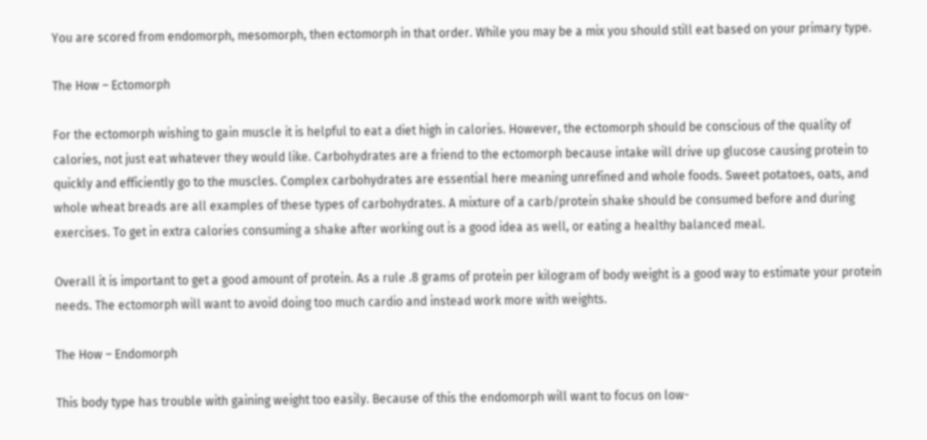You are scored from endomorph, mesomorph, then ectomorph in that order. While you may be a mix you should still eat based on your primary type.

The How – Ectomorph

For the ectomorph wishing to gain muscle it is helpful to eat a diet high in calories. However, the ectomorph should be conscious of the quality of calories, not just eat whatever they would like. Carbohydrates are a friend to the ectomorph because intake will drive up glucose causing protein to quickly and efficiently go to the muscles. Complex carbohydrates are essential here meaning unrefined and whole foods. Sweet potatoes, oats, and whole wheat breads are all examples of these types of carbohydrates. A mixture of a carb/protein shake should be consumed before and during exercises. To get in extra calories consuming a shake after working out is a good idea as well, or eating a healthy balanced meal.

Overall it is important to get a good amount of protein. As a rule .8 grams of protein per kilogram of body weight is a good way to estimate your protein needs. The ectomorph will want to avoid doing too much cardio and instead work more with weights.

The How – Endomorph

This body type has trouble with gaining weight too easily. Because of this the endomorph will want to focus on low-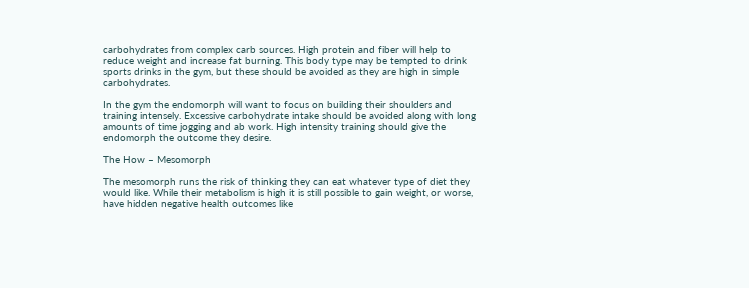carbohydrates from complex carb sources. High protein and fiber will help to reduce weight and increase fat burning. This body type may be tempted to drink sports drinks in the gym, but these should be avoided as they are high in simple carbohydrates.

In the gym the endomorph will want to focus on building their shoulders and training intensely. Excessive carbohydrate intake should be avoided along with long amounts of time jogging and ab work. High intensity training should give the endomorph the outcome they desire.

The How – Mesomorph

The mesomorph runs the risk of thinking they can eat whatever type of diet they would like. While their metabolism is high it is still possible to gain weight, or worse, have hidden negative health outcomes like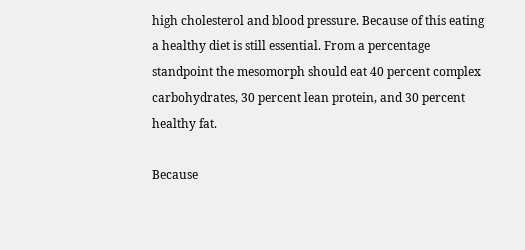high cholesterol and blood pressure. Because of this eating a healthy diet is still essential. From a percentage standpoint the mesomorph should eat 40 percent complex carbohydrates, 30 percent lean protein, and 30 percent healthy fat.

Because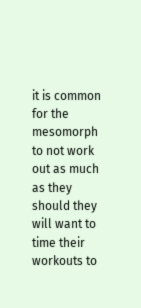it is common for the mesomorph to not work out as much as they should they will want to time their workouts to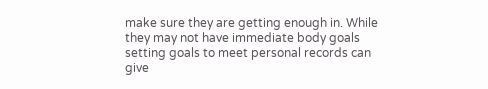make sure they are getting enough in. While they may not have immediate body goals setting goals to meet personal records can give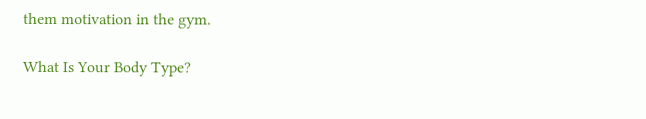them motivation in the gym.

What Is Your Body Type?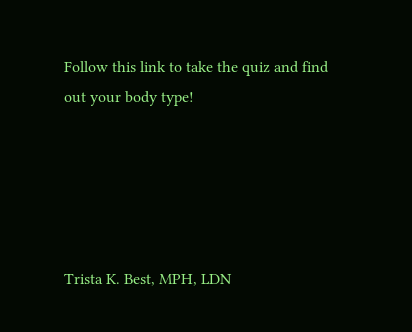Follow this link to take the quiz and find out your body type!





Trista K. Best, MPH, LDN